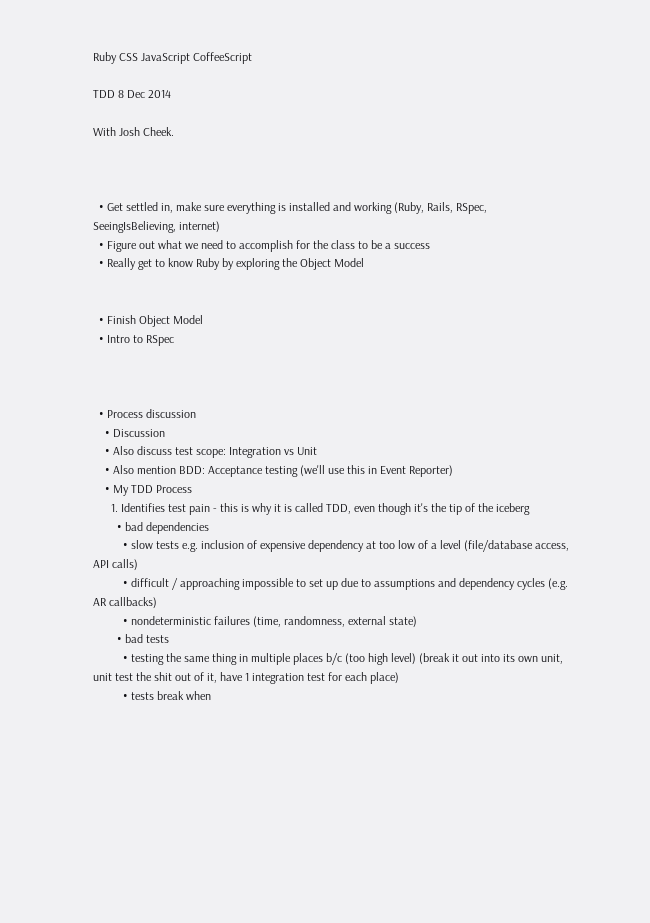Ruby CSS JavaScript CoffeeScript

TDD 8 Dec 2014

With Josh Cheek.



  • Get settled in, make sure everything is installed and working (Ruby, Rails, RSpec, SeeingIsBelieving, internet)
  • Figure out what we need to accomplish for the class to be a success
  • Really get to know Ruby by exploring the Object Model


  • Finish Object Model
  • Intro to RSpec



  • Process discussion
    • Discussion
    • Also discuss test scope: Integration vs Unit
    • Also mention BDD: Acceptance testing (we'll use this in Event Reporter)
    • My TDD Process
      1. Identifies test pain - this is why it is called TDD, even though it's the tip of the iceberg
        • bad dependencies
          • slow tests e.g. inclusion of expensive dependency at too low of a level (file/database access, API calls)
          • difficult / approaching impossible to set up due to assumptions and dependency cycles (e.g. AR callbacks)
          • nondeterministic failures (time, randomness, external state)
        • bad tests
          • testing the same thing in multiple places b/c (too high level) (break it out into its own unit, unit test the shit out of it, have 1 integration test for each place)
          • tests break when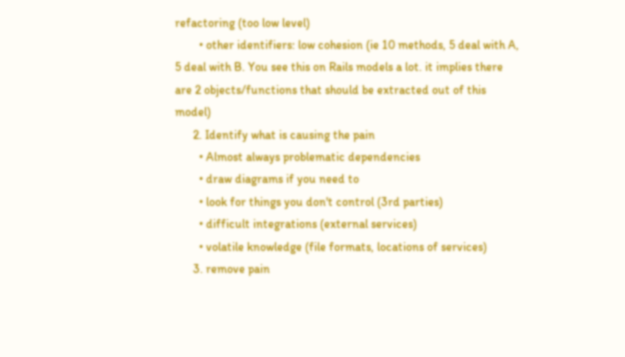refactoring (too low level)
        • other identifiers: low cohesion (ie 10 methods, 5 deal with A, 5 deal with B. You see this on Rails models a lot. it implies there are 2 objects/functions that should be extracted out of this model)
      2. Identify what is causing the pain
        • Almost always problematic dependencies
        • draw diagrams if you need to
        • look for things you don't control (3rd parties)
        • difficult integrations (external services)
        • volatile knowledge (file formats, locations of services)
      3. remove pain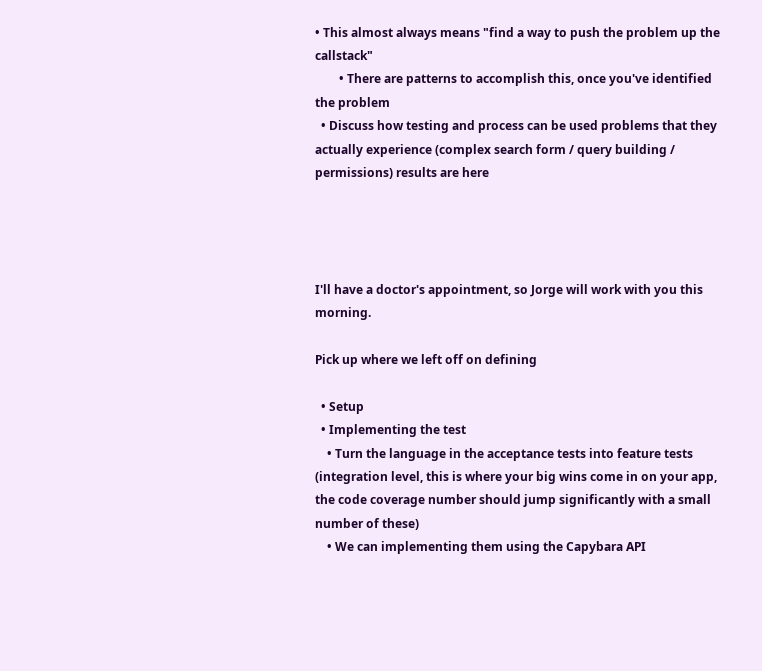• This almost always means "find a way to push the problem up the callstack"
        • There are patterns to accomplish this, once you've identified the problem
  • Discuss how testing and process can be used problems that they actually experience (complex search form / query building / permissions) results are here




I'll have a doctor's appointment, so Jorge will work with you this morning.

Pick up where we left off on defining

  • Setup
  • Implementing the test
    • Turn the language in the acceptance tests into feature tests (integration level, this is where your big wins come in on your app, the code coverage number should jump significantly with a small number of these)
    • We can implementing them using the Capybara API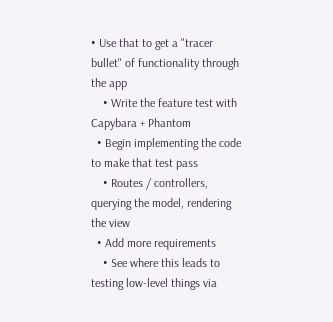• Use that to get a "tracer bullet" of functionality through the app
    • Write the feature test with Capybara + Phantom
  • Begin implementing the code to make that test pass
    • Routes / controllers, querying the model, rendering the view
  • Add more requirements
    • See where this leads to testing low-level things via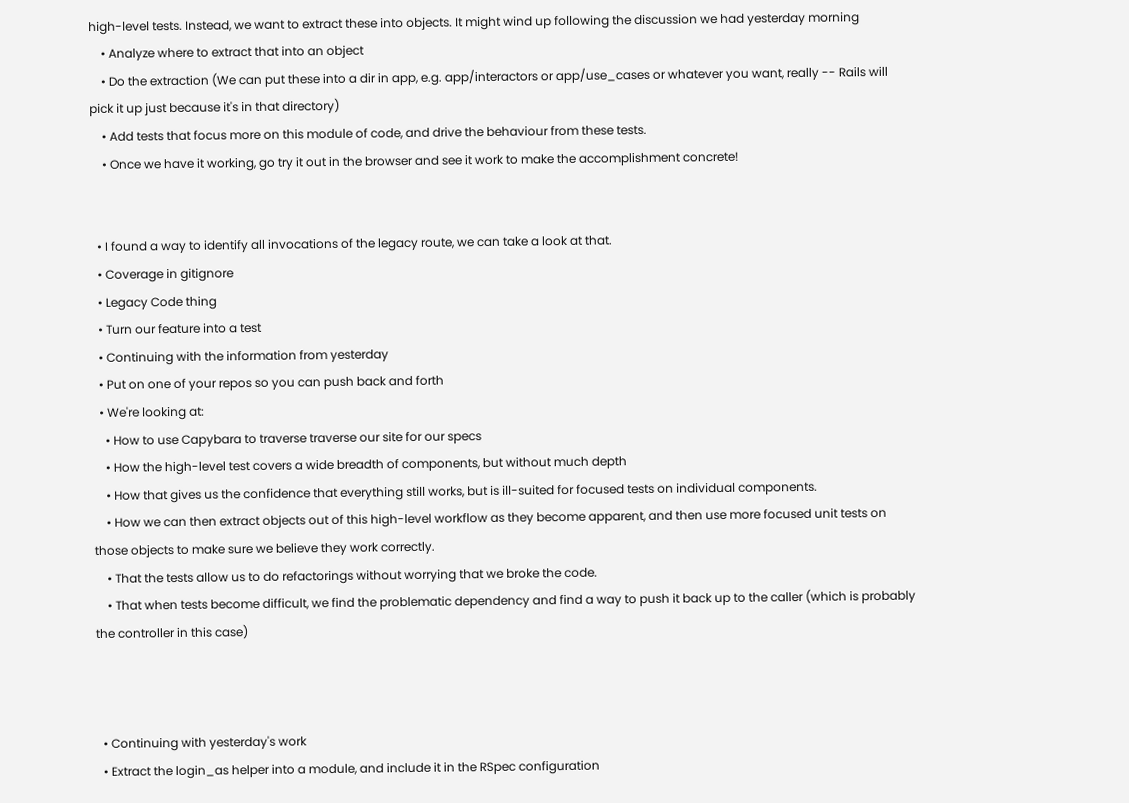high-level tests. Instead, we want to extract these into objects. It might wind up following the discussion we had yesterday morning
    • Analyze where to extract that into an object
    • Do the extraction (We can put these into a dir in app, e.g. app/interactors or app/use_cases or whatever you want, really -- Rails will pick it up just because it's in that directory)
    • Add tests that focus more on this module of code, and drive the behaviour from these tests.
    • Once we have it working, go try it out in the browser and see it work to make the accomplishment concrete!


  • I found a way to identify all invocations of the legacy route, we can take a look at that.
  • Coverage in gitignore
  • Legacy Code thing
  • Turn our feature into a test
  • Continuing with the information from yesterday
  • Put on one of your repos so you can push back and forth
  • We're looking at:
    • How to use Capybara to traverse traverse our site for our specs
    • How the high-level test covers a wide breadth of components, but without much depth
    • How that gives us the confidence that everything still works, but is ill-suited for focused tests on individual components.
    • How we can then extract objects out of this high-level workflow as they become apparent, and then use more focused unit tests on those objects to make sure we believe they work correctly.
    • That the tests allow us to do refactorings without worrying that we broke the code.
    • That when tests become difficult, we find the problematic dependency and find a way to push it back up to the caller (which is probably the controller in this case)



  • Continuing with yesterday's work
  • Extract the login_as helper into a module, and include it in the RSpec configuration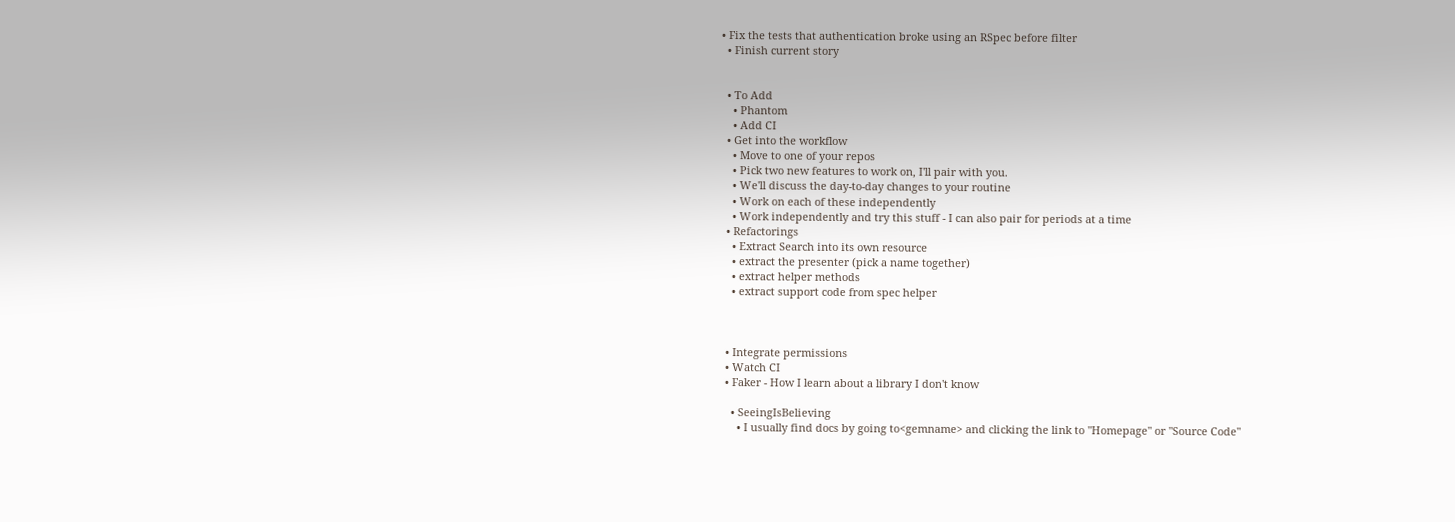• Fix the tests that authentication broke using an RSpec before filter
  • Finish current story


  • To Add
    • Phantom
    • Add CI
  • Get into the workflow
    • Move to one of your repos
    • Pick two new features to work on, I'll pair with you.
    • We'll discuss the day-to-day changes to your routine
    • Work on each of these independently
    • Work independently and try this stuff - I can also pair for periods at a time
  • Refactorings
    • Extract Search into its own resource
    • extract the presenter (pick a name together)
    • extract helper methods
    • extract support code from spec helper



  • Integrate permissions
  • Watch CI
  • Faker - How I learn about a library I don't know

    • SeeingIsBelieving
      • I usually find docs by going to<gemname> and clicking the link to "Homepage" or "Source Code"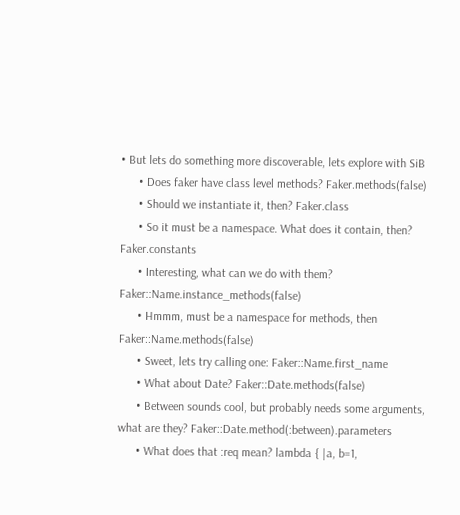• But lets do something more discoverable, lets explore with SiB
      • Does faker have class level methods? Faker.methods(false)
      • Should we instantiate it, then? Faker.class
      • So it must be a namespace. What does it contain, then? Faker.constants
      • Interesting, what can we do with them? Faker::Name.instance_methods(false)
      • Hmmm, must be a namespace for methods, then Faker::Name.methods(false)
      • Sweet, lets try calling one: Faker::Name.first_name
      • What about Date? Faker::Date.methods(false)
      • Between sounds cool, but probably needs some arguments, what are they? Faker::Date.method(:between).parameters
      • What does that :req mean? lambda { |a, b=1,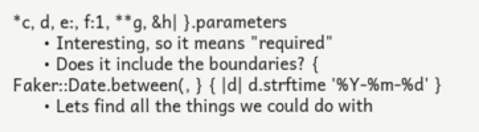*c, d, e:, f:1, **g, &h| }.parameters
      • Interesting, so it means "required"
      • Does it include the boundaries? { Faker::Date.between(, } { |d| d.strftime '%Y-%m-%d' }
      • Lets find all the things we could do with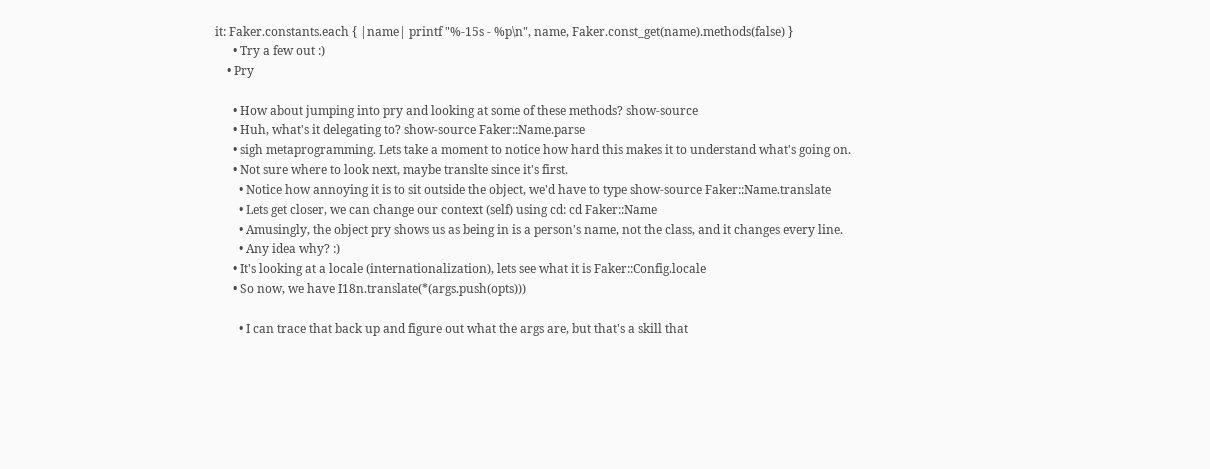it: Faker.constants.each { |name| printf "%-15s - %p\n", name, Faker.const_get(name).methods(false) }
      • Try a few out :)
    • Pry

      • How about jumping into pry and looking at some of these methods? show-source
      • Huh, what's it delegating to? show-source Faker::Name.parse
      • sigh metaprogramming. Lets take a moment to notice how hard this makes it to understand what's going on.
      • Not sure where to look next, maybe translte since it's first.
        • Notice how annoying it is to sit outside the object, we'd have to type show-source Faker::Name.translate
        • Lets get closer, we can change our context (self) using cd: cd Faker::Name
        • Amusingly, the object pry shows us as being in is a person's name, not the class, and it changes every line.
        • Any idea why? :)
      • It's looking at a locale (internationalization), lets see what it is Faker::Config.locale
      • So now, we have I18n.translate(*(args.push(opts)))

        • I can trace that back up and figure out what the args are, but that's a skill that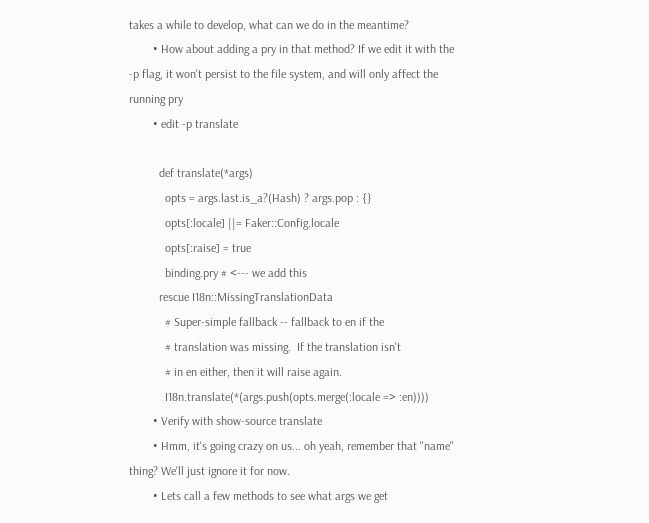takes a while to develop, what can we do in the meantime?
        • How about adding a pry in that method? If we edit it with the -p flag, it won't persist to the file system, and will only affect the running pry
        • edit -p translate

          def translate(*args)
            opts = args.last.is_a?(Hash) ? args.pop : {}
            opts[:locale] ||= Faker::Config.locale
            opts[:raise] = true
            binding.pry # <--- we add this
          rescue I18n::MissingTranslationData
            # Super-simple fallback -- fallback to en if the
            # translation was missing.  If the translation isn't
            # in en either, then it will raise again.
            I18n.translate(*(args.push(opts.merge(:locale => :en))))
        • Verify with show-source translate
        • Hmm, it's going crazy on us... oh yeah, remember that "name" thing? We'll just ignore it for now.
        • Lets call a few methods to see what args we get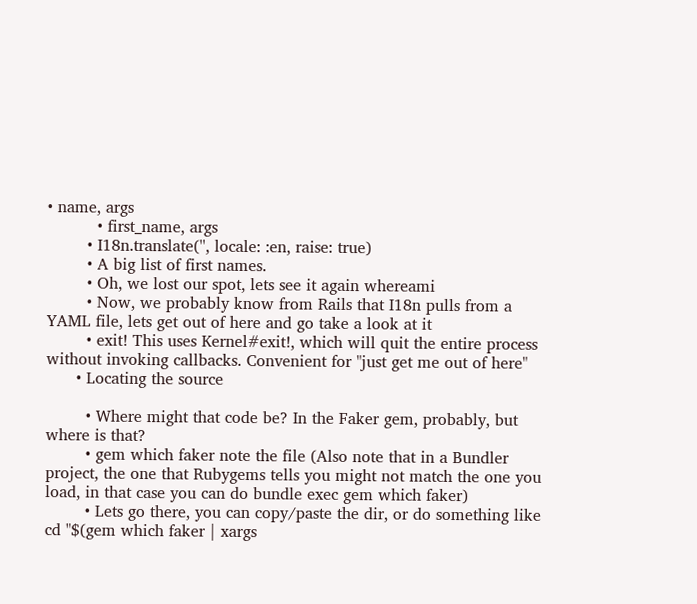• name, args
          • first_name, args
        • I18n.translate('', locale: :en, raise: true)
        • A big list of first names.
        • Oh, we lost our spot, lets see it again whereami
        • Now, we probably know from Rails that I18n pulls from a YAML file, lets get out of here and go take a look at it
        • exit! This uses Kernel#exit!, which will quit the entire process without invoking callbacks. Convenient for "just get me out of here"
      • Locating the source

        • Where might that code be? In the Faker gem, probably, but where is that?
        • gem which faker note the file (Also note that in a Bundler project, the one that Rubygems tells you might not match the one you load, in that case you can do bundle exec gem which faker)
        • Lets go there, you can copy/paste the dir, or do something like cd "$(gem which faker | xargs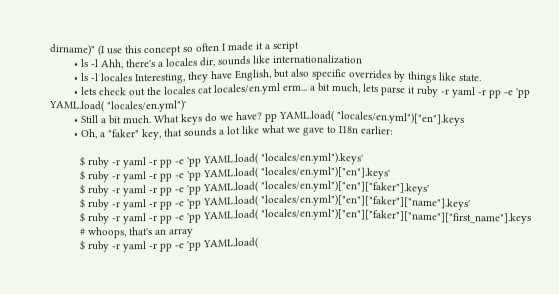dirname)" (I use this concept so often I made it a script
        • ls -l Ahh, there's a locales dir, sounds like internationalization
        • ls -l locales Interesting, they have English, but also specific overrides by things like state.
        • lets check out the locales cat locales/en.yml erm... a bit much, lets parse it ruby -r yaml -r pp -e 'pp YAML.load( "locales/en.yml")'
        • Still a bit much. What keys do we have? pp YAML.load( "locales/en.yml")["en"].keys
        • Oh, a "faker" key, that sounds a lot like what we gave to I18n earlier:

          $ ruby -r yaml -r pp -e 'pp YAML.load( "locales/en.yml").keys'
          $ ruby -r yaml -r pp -e 'pp YAML.load( "locales/en.yml")["en"].keys'
          $ ruby -r yaml -r pp -e 'pp YAML.load( "locales/en.yml")["en"]["faker"].keys'
          $ ruby -r yaml -r pp -e 'pp YAML.load( "locales/en.yml")["en"]["faker"]["name"].keys'
          $ ruby -r yaml -r pp -e 'pp YAML.load( "locales/en.yml")["en"]["faker"]["name"]["first_name"].keys
          # whoops, that's an array
          $ ruby -r yaml -r pp -e 'pp YAML.load(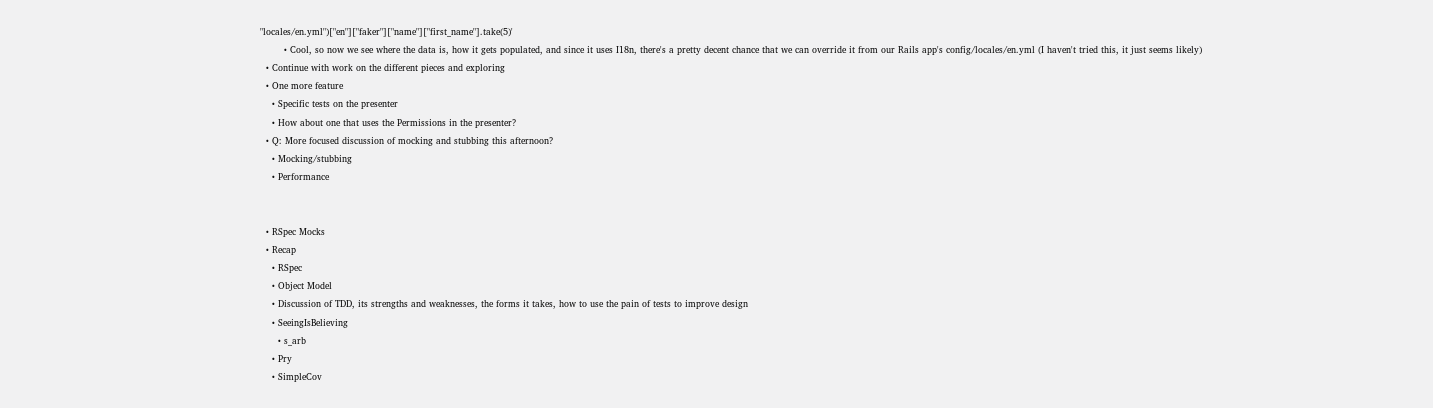"locales/en.yml")["en"]["faker"]["name"]["first_name"].take(5)'
        • Cool, so now we see where the data is, how it gets populated, and since it uses I18n, there's a pretty decent chance that we can override it from our Rails app's config/locales/en.yml (I haven't tried this, it just seems likely)
  • Continue with work on the different pieces and exploring
  • One more feature
    • Specific tests on the presenter
    • How about one that uses the Permissions in the presenter?
  • Q: More focused discussion of mocking and stubbing this afternoon?
    • Mocking/stubbing
    • Performance


  • RSpec Mocks
  • Recap
    • RSpec
    • Object Model
    • Discussion of TDD, its strengths and weaknesses, the forms it takes, how to use the pain of tests to improve design
    • SeeingIsBelieving
      • s_arb
    • Pry
    • SimpleCov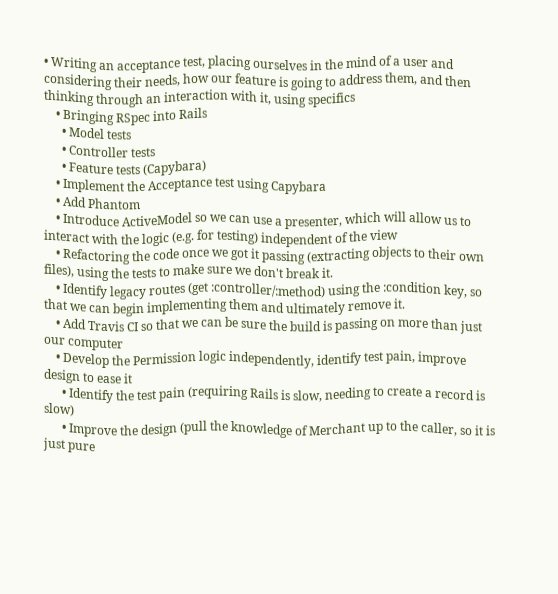• Writing an acceptance test, placing ourselves in the mind of a user and considering their needs, how our feature is going to address them, and then thinking through an interaction with it, using specifics
    • Bringing RSpec into Rails
      • Model tests
      • Controller tests
      • Feature tests (Capybara)
    • Implement the Acceptance test using Capybara
    • Add Phantom
    • Introduce ActiveModel so we can use a presenter, which will allow us to interact with the logic (e.g. for testing) independent of the view
    • Refactoring the code once we got it passing (extracting objects to their own files), using the tests to make sure we don't break it.
    • Identify legacy routes (get :controller/:method) using the :condition key, so that we can begin implementing them and ultimately remove it.
    • Add Travis CI so that we can be sure the build is passing on more than just our computer
    • Develop the Permission logic independently, identify test pain, improve design to ease it
      • Identify the test pain (requiring Rails is slow, needing to create a record is slow)
      • Improve the design (pull the knowledge of Merchant up to the caller, so it is just pure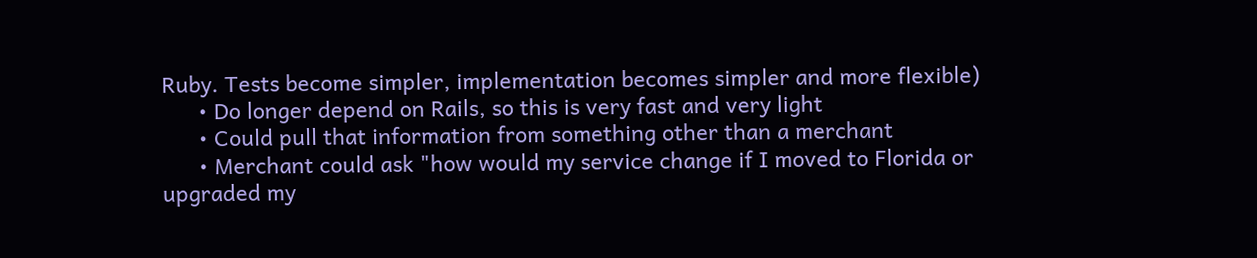Ruby. Tests become simpler, implementation becomes simpler and more flexible)
      • Do longer depend on Rails, so this is very fast and very light
      • Could pull that information from something other than a merchant
      • Merchant could ask "how would my service change if I moved to Florida or upgraded my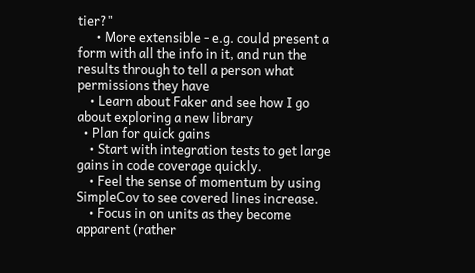tier?"
      • More extensible - e.g. could present a form with all the info in it, and run the results through to tell a person what permissions they have
    • Learn about Faker and see how I go about exploring a new library
  • Plan for quick gains
    • Start with integration tests to get large gains in code coverage quickly.
    • Feel the sense of momentum by using SimpleCov to see covered lines increase.
    • Focus in on units as they become apparent (rather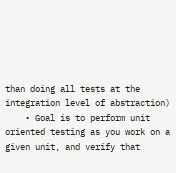than doing all tests at the integration level of abstraction)
    • Goal is to perform unit oriented testing as you work on a given unit, and verify that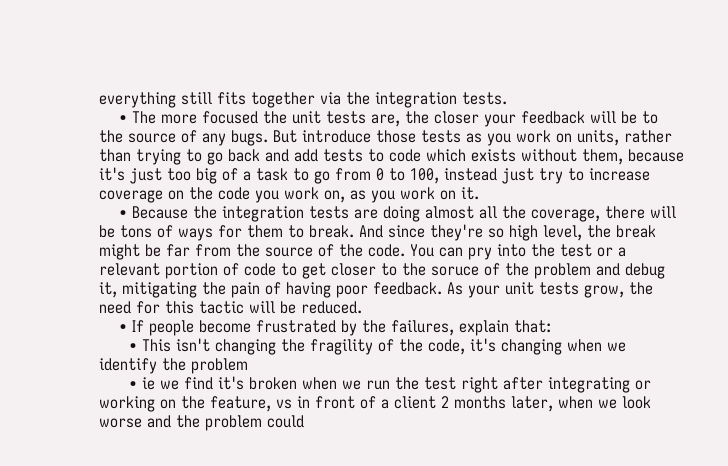everything still fits together via the integration tests.
    • The more focused the unit tests are, the closer your feedback will be to the source of any bugs. But introduce those tests as you work on units, rather than trying to go back and add tests to code which exists without them, because it's just too big of a task to go from 0 to 100, instead just try to increase coverage on the code you work on, as you work on it.
    • Because the integration tests are doing almost all the coverage, there will be tons of ways for them to break. And since they're so high level, the break might be far from the source of the code. You can pry into the test or a relevant portion of code to get closer to the soruce of the problem and debug it, mitigating the pain of having poor feedback. As your unit tests grow, the need for this tactic will be reduced.
    • If people become frustrated by the failures, explain that:
      • This isn't changing the fragility of the code, it's changing when we identify the problem
      • ie we find it's broken when we run the test right after integrating or working on the feature, vs in front of a client 2 months later, when we look worse and the problem could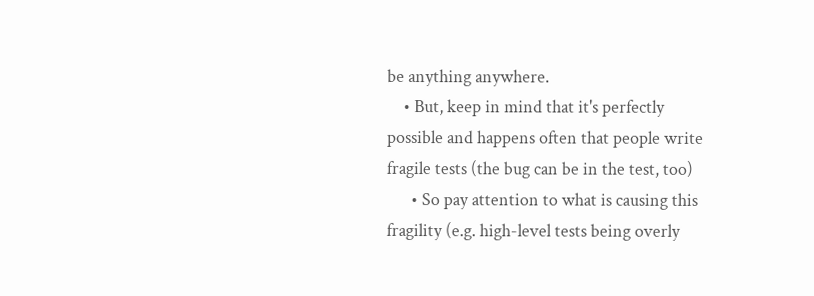be anything anywhere.
    • But, keep in mind that it's perfectly possible and happens often that people write fragile tests (the bug can be in the test, too)
      • So pay attention to what is causing this fragility (e.g. high-level tests being overly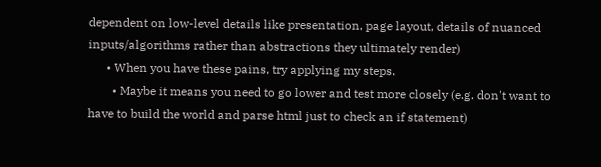dependent on low-level details like presentation, page layout, details of nuanced inputs/algorithms rather than abstractions they ultimately render)
      • When you have these pains, try applying my steps.
        • Maybe it means you need to go lower and test more closely (e.g. don't want to have to build the world and parse html just to check an if statement)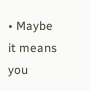• Maybe it means you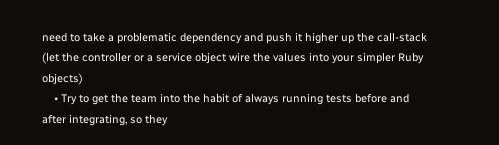need to take a problematic dependency and push it higher up the call-stack (let the controller or a service object wire the values into your simpler Ruby objects)
    • Try to get the team into the habit of always running tests before and after integrating, so they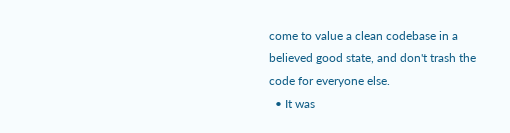come to value a clean codebase in a believed good state, and don't trash the code for everyone else.
  • It was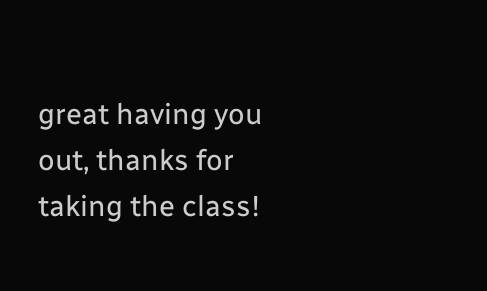great having you out, thanks for taking the class!